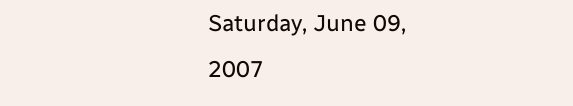Saturday, June 09, 2007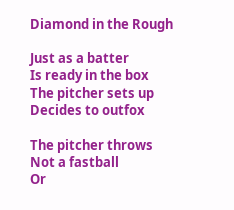Diamond in the Rough

Just as a batter
Is ready in the box
The pitcher sets up
Decides to outfox

The pitcher throws
Not a fastball
Or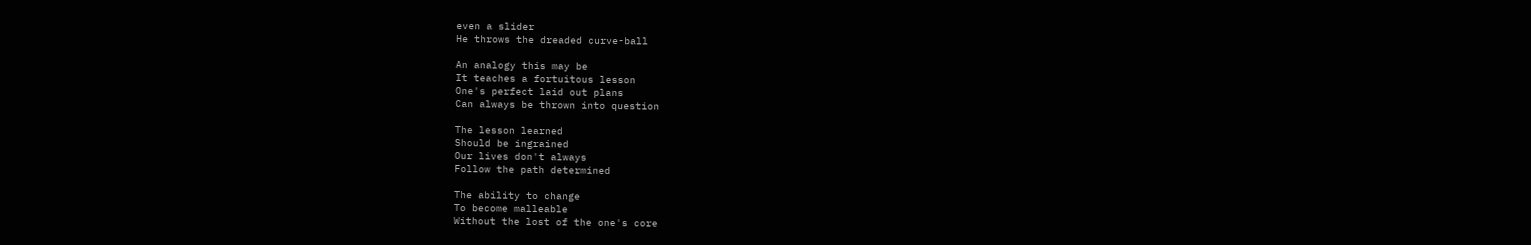even a slider
He throws the dreaded curve-ball

An analogy this may be
It teaches a fortuitous lesson
One's perfect laid out plans
Can always be thrown into question

The lesson learned
Should be ingrained
Our lives don't always
Follow the path determined

The ability to change
To become malleable
Without the lost of the one's core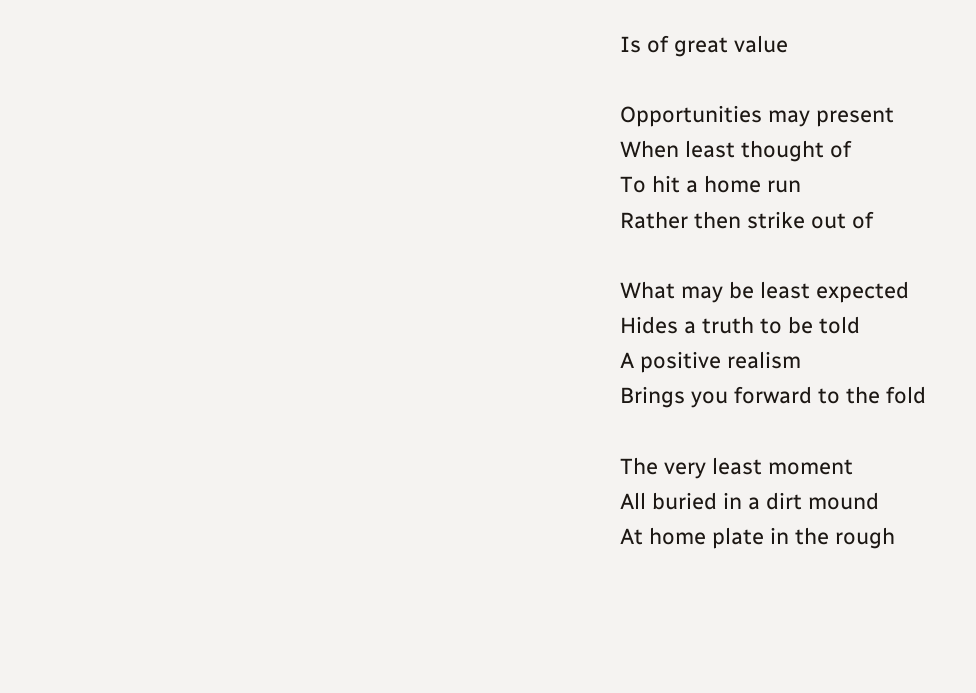Is of great value

Opportunities may present
When least thought of
To hit a home run
Rather then strike out of

What may be least expected
Hides a truth to be told
A positive realism
Brings you forward to the fold

The very least moment
All buried in a dirt mound
At home plate in the rough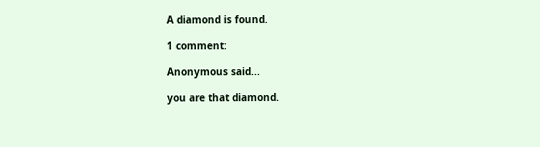A diamond is found.

1 comment:

Anonymous said...

you are that diamond.